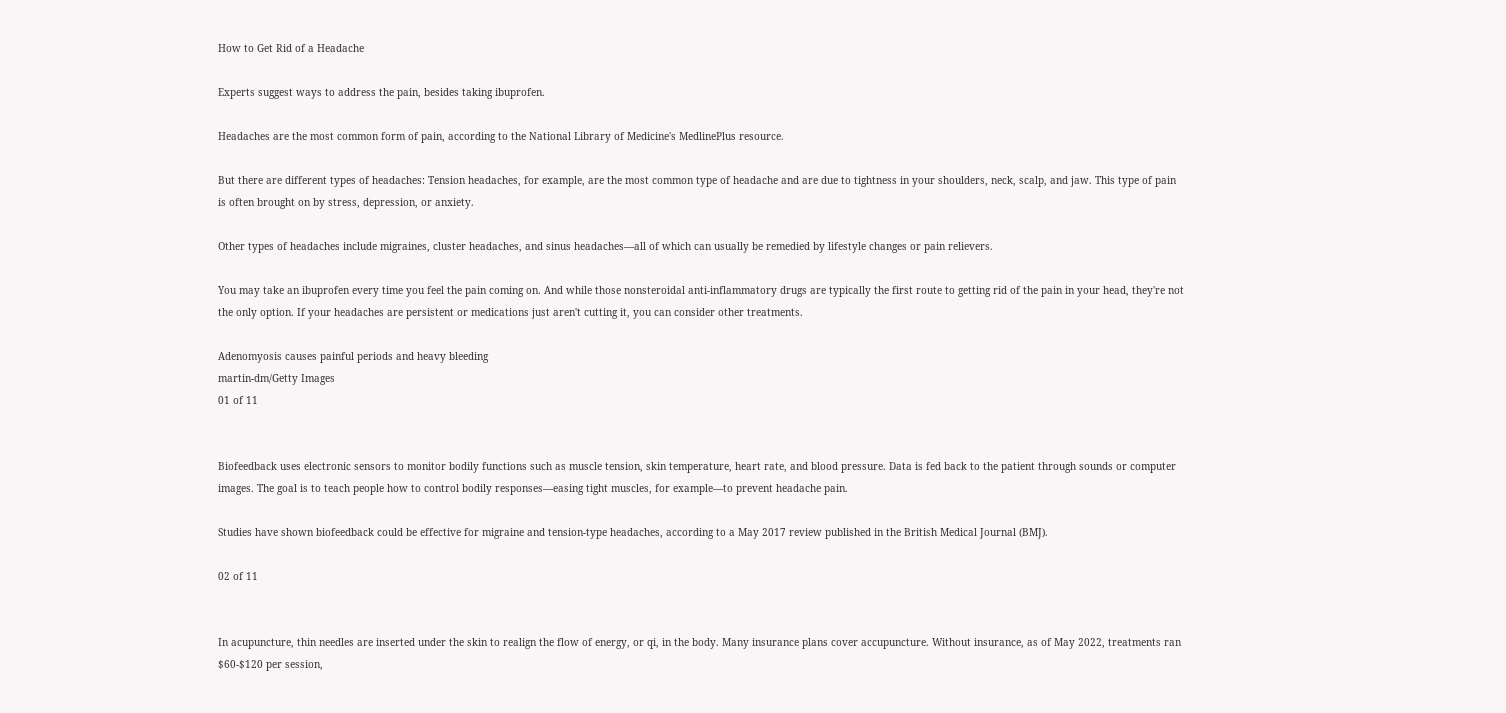How to Get Rid of a Headache

Experts suggest ways to address the pain, besides taking ibuprofen.

Headaches are the most common form of pain, according to the National Library of Medicine's MedlinePlus resource.

But there are different types of headaches: Tension headaches, for example, are the most common type of headache and are due to tightness in your shoulders, neck, scalp, and jaw. This type of pain is often brought on by stress, depression, or anxiety.

Other types of headaches include migraines, cluster headaches, and sinus headaches—all of which can usually be remedied by lifestyle changes or pain relievers.

You may take an ibuprofen every time you feel the pain coming on. And while those nonsteroidal anti-inflammatory drugs are typically the first route to getting rid of the pain in your head, they're not the only option. If your headaches are persistent or medications just aren't cutting it, you can consider other treatments.

Adenomyosis causes painful periods and heavy bleeding
martin-dm/Getty Images
01 of 11


Biofeedback uses electronic sensors to monitor bodily functions such as muscle tension, skin temperature, heart rate, and blood pressure. Data is fed back to the patient through sounds or computer images. The goal is to teach people how to control bodily responses—easing tight muscles, for example—to prevent headache pain.

Studies have shown biofeedback could be effective for migraine and tension-type headaches, according to a May 2017 review published in the British Medical Journal (BMJ).

02 of 11


In acupuncture, thin needles are inserted under the skin to realign the flow of energy, or qi, in the body. Many insurance plans cover accupuncture. Without insurance, as of May 2022, treatments ran $60-$120 per session,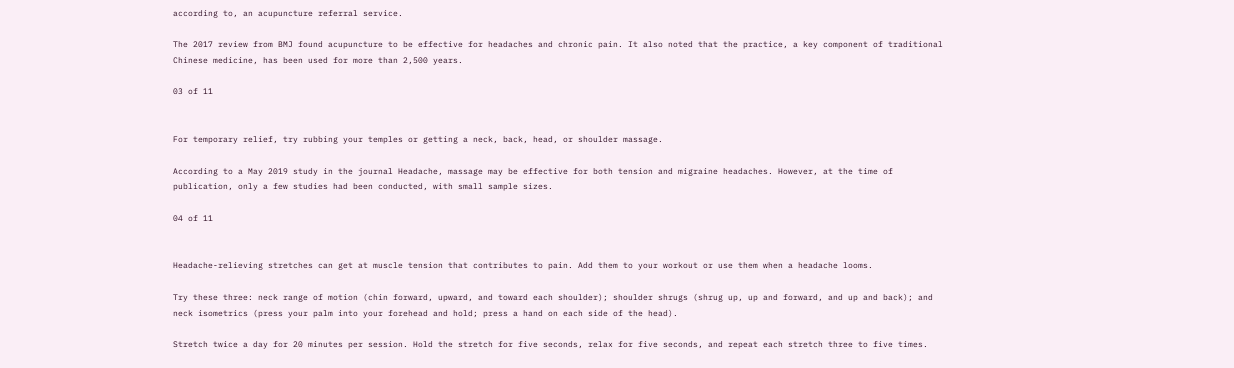according to, an acupuncture referral service.

The 2017 review from BMJ found acupuncture to be effective for headaches and chronic pain. It also noted that the practice, a key component of traditional Chinese medicine, has been used for more than 2,500 years.

03 of 11


For temporary relief, try rubbing your temples or getting a neck, back, head, or shoulder massage.

According to a May 2019 study in the journal Headache, massage may be effective for both tension and migraine headaches. However, at the time of publication, only a few studies had been conducted, with small sample sizes.

04 of 11


Headache-relieving stretches can get at muscle tension that contributes to pain. Add them to your workout or use them when a headache looms.

Try these three: neck range of motion (chin forward, upward, and toward each shoulder); shoulder shrugs (shrug up, up and forward, and up and back); and neck isometrics (press your palm into your forehead and hold; press a hand on each side of the head).

Stretch twice a day for 20 minutes per session. Hold the stretch for five seconds, relax for five seconds, and repeat each stretch three to five times.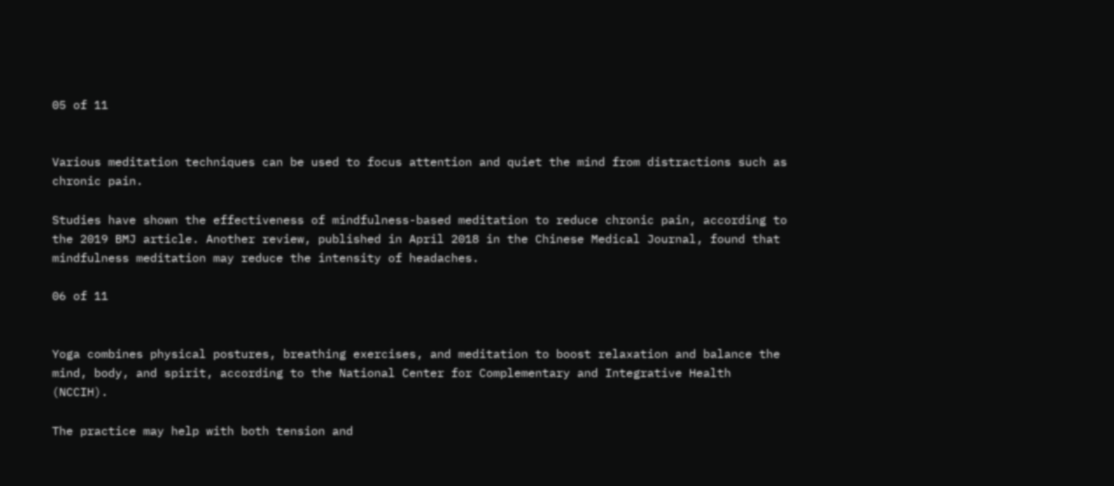05 of 11


Various meditation techniques can be used to focus attention and quiet the mind from distractions such as chronic pain.

Studies have shown the effectiveness of mindfulness-based meditation to reduce chronic pain, according to the 2019 BMJ article. Another review, published in April 2018 in the Chinese Medical Journal, found that mindfulness meditation may reduce the intensity of headaches.

06 of 11


Yoga combines physical postures, breathing exercises, and meditation to boost relaxation and balance the mind, body, and spirit, according to the National Center for Complementary and Integrative Health (NCCIH).

The practice may help with both tension and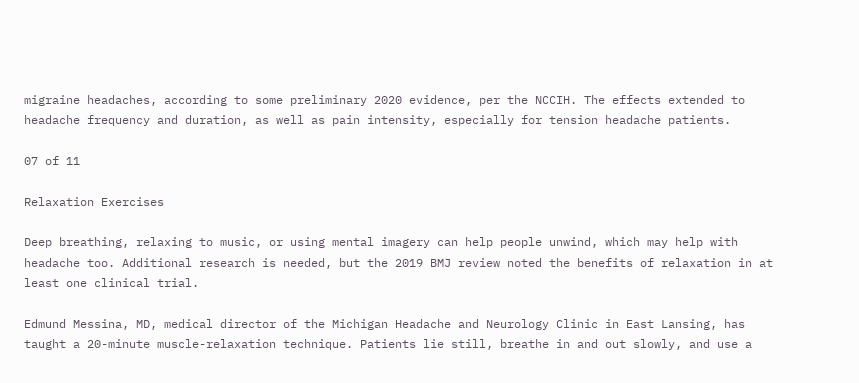migraine headaches, according to some preliminary 2020 evidence, per the NCCIH. The effects extended to headache frequency and duration, as well as pain intensity, especially for tension headache patients.

07 of 11

Relaxation Exercises

Deep breathing, relaxing to music, or using mental imagery can help people unwind, which may help with headache too. Additional research is needed, but the 2019 BMJ review noted the benefits of relaxation in at least one clinical trial.

Edmund Messina, MD, medical director of the Michigan Headache and Neurology Clinic in East Lansing, has taught a 20-minute muscle-relaxation technique. Patients lie still, breathe in and out slowly, and use a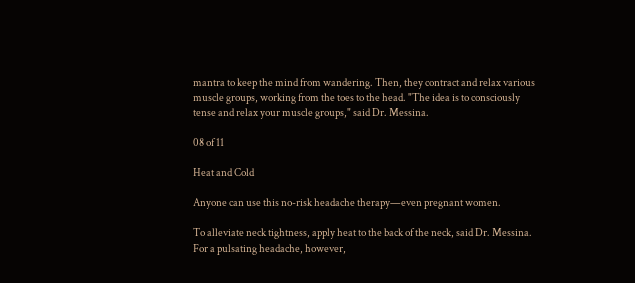mantra to keep the mind from wandering. Then, they contract and relax various muscle groups, working from the toes to the head. "The idea is to consciously tense and relax your muscle groups," said Dr. Messina.

08 of 11

Heat and Cold

Anyone can use this no-risk headache therapy—even pregnant women.

To alleviate neck tightness, apply heat to the back of the neck, said Dr. Messina. For a pulsating headache, however,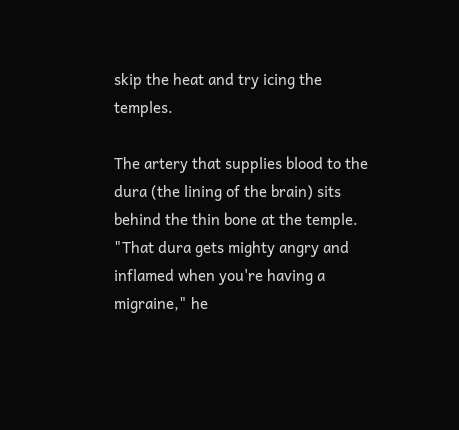skip the heat and try icing the temples.

The artery that supplies blood to the dura (the lining of the brain) sits behind the thin bone at the temple. "That dura gets mighty angry and inflamed when you're having a migraine," he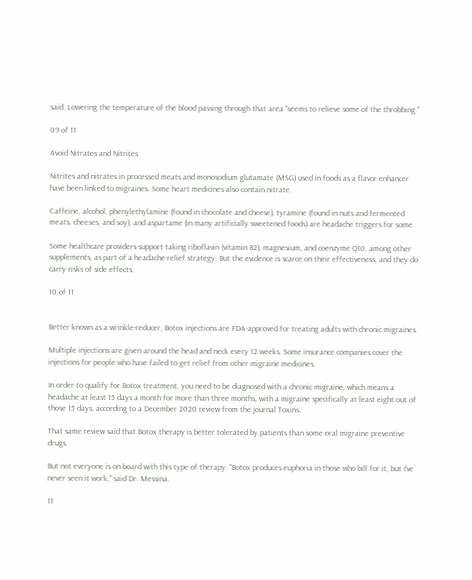said. Lowering the temperature of the blood passing through that area "seems to relieve some of the throbbing."

09 of 11

Avoid Nitrates and Nitrites

Nitrites and nitrates in processed meats and monosodium glutamate (MSG) used in foods as a flavor enhancer have been linked to migraines. Some heart medicines also contain nitrate.

Caffeine, alcohol, phenylethylamine (found in chocolate and cheese), tyramine (found in nuts and fermented meats, cheeses, and soy), and aspartame (in many artificially sweetened foods) are headache triggers for some.

Some healthcare providers support taking riboflavin (vitamin B2), magnesium, and coenzyme Q10, among other supplements, as part of a headache-relief strategy. But the evidence is scarce on their effectiveness, and they do carry risks of side effects.

10 of 11


Better known as a wrinkle-reducer, Botox injections are FDA-approved for treating adults with chronic migraines.

Multiple injections are given around the head and neck every 12 weeks. Some insurance companies cover the injections for people who have failed to get relief from other migraine medicines.

In order to qualify for Botox treatment, you need to be diagnosed with a chronic migraine, which means a headache at least 15 days a month for more than three months, with a migraine specifically at least eight out of those 15 days, according to a December 2020 review from the journal Toxins.

That same review said that Botox therapy is better tolerated by patients than some oral migraine preventive drugs.

But not everyone is on board with this type of therapy. "Botox produces euphoria in those who bill for it, but I've never seen it work," said Dr. Messina.

11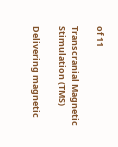of 11

Transcranial Magnetic Stimulation (TMS)

Delivering magnetic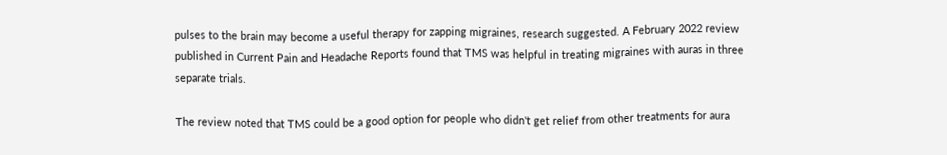pulses to the brain may become a useful therapy for zapping migraines, research suggested. A February 2022 review published in Current Pain and Headache Reports found that TMS was helpful in treating migraines with auras in three separate trials.

The review noted that TMS could be a good option for people who didn't get relief from other treatments for aura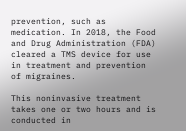prevention, such as medication. In 2018, the Food and Drug Administration (FDA) cleared a TMS device for use in treatment and prevention of migraines.

This noninvasive treatment takes one or two hours and is conducted in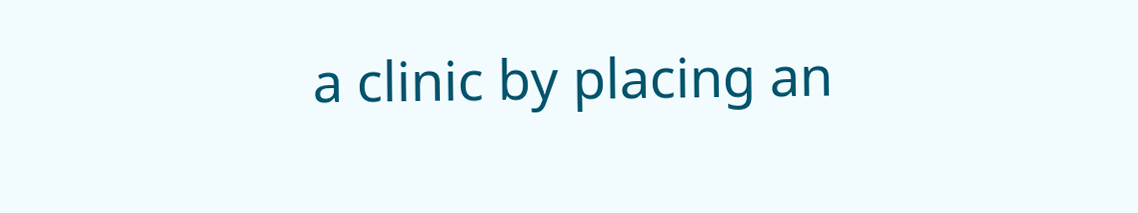a clinic by placing an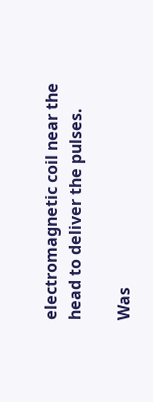electromagnetic coil near the head to deliver the pulses.

Was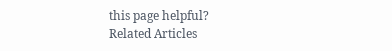this page helpful?
Related Articles